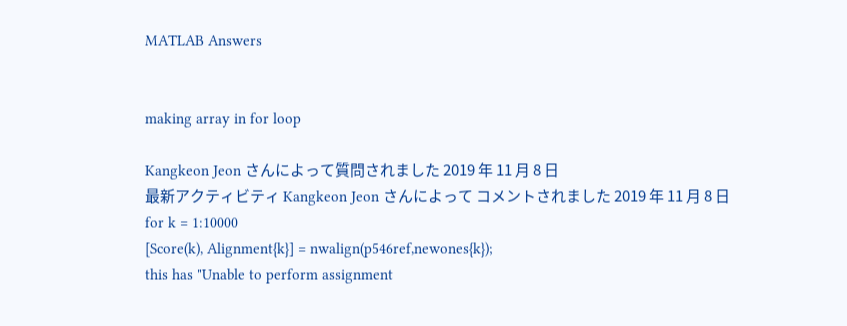MATLAB Answers


making array in for loop

Kangkeon Jeon さんによって質問されました 2019 年 11 月 8 日
最新アクティビティ Kangkeon Jeon さんによって コメントされました 2019 年 11 月 8 日
for k = 1:10000
[Score(k), Alignment{k}] = nwalign(p546ref,newones{k});
this has "Unable to perform assignment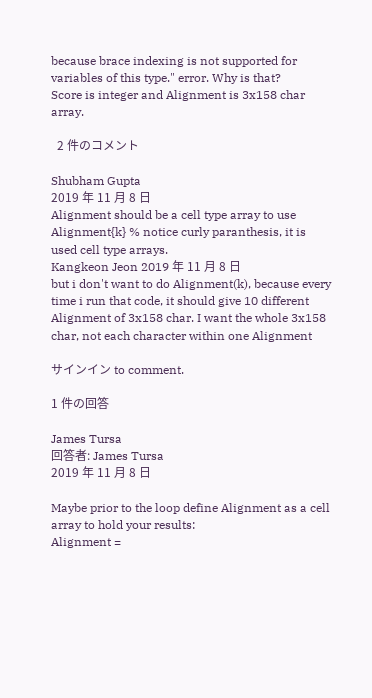because brace indexing is not supported for variables of this type." error. Why is that?
Score is integer and Alignment is 3x158 char array.

  2 件のコメント

Shubham Gupta
2019 年 11 月 8 日
Alignment should be a cell type array to use
Alignment{k} % notice curly paranthesis, it is used cell type arrays.
Kangkeon Jeon 2019 年 11 月 8 日
but i don't want to do Alignment(k), because every time i run that code, it should give 10 different Alignment of 3x158 char. I want the whole 3x158 char, not each character within one Alignment

サインイン to comment.

1 件の回答

James Tursa
回答者: James Tursa
2019 年 11 月 8 日

Maybe prior to the loop define Alignment as a cell array to hold your results:
Alignment =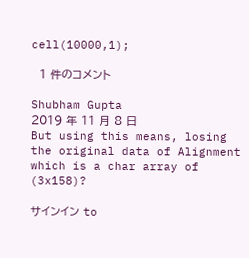cell(10000,1);

  1 件のコメント

Shubham Gupta
2019 年 11 月 8 日
But using this means, losing the original data of Alignment which is a char array of (3x158)?

サインイン to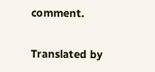comment.

Translated by